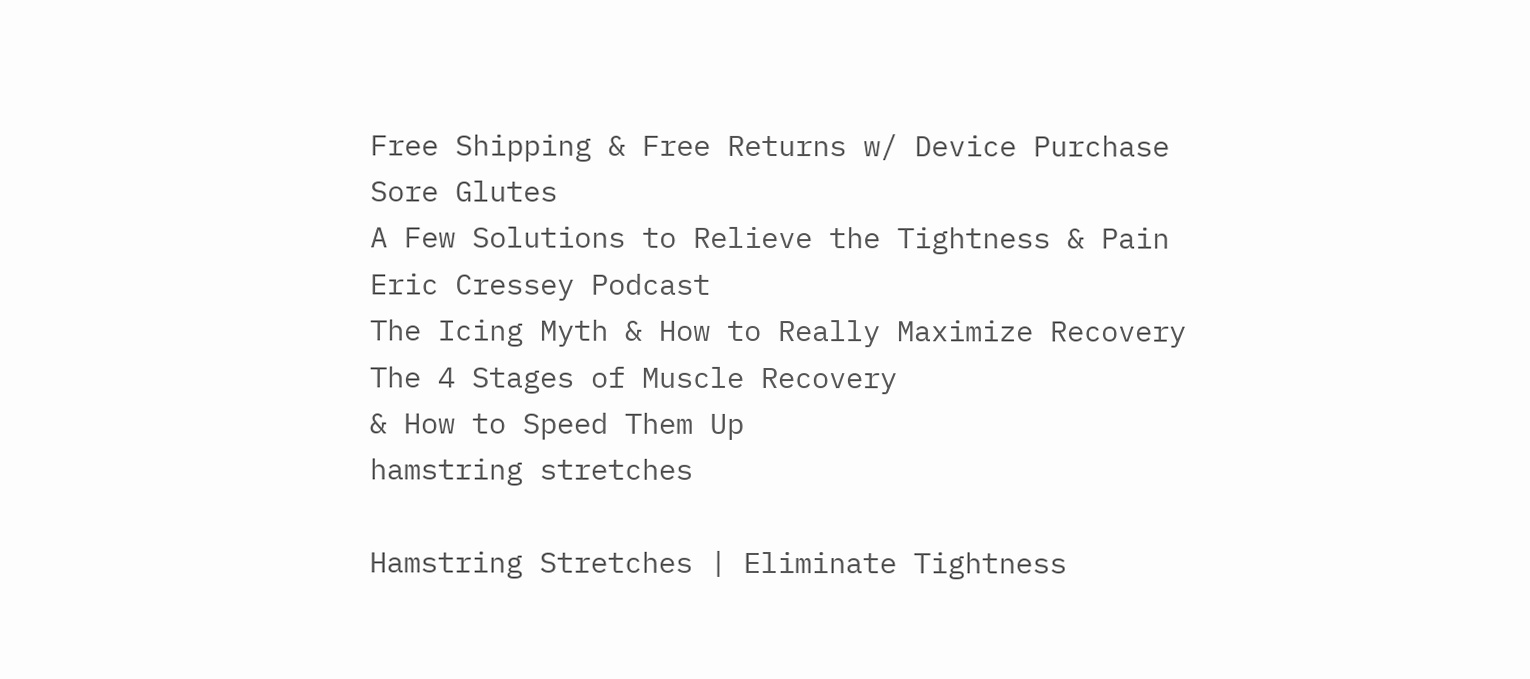Free Shipping & Free Returns w/ Device Purchase
Sore Glutes
A Few Solutions to Relieve the Tightness & Pain
Eric Cressey Podcast
The Icing Myth & How to Really Maximize Recovery
The 4 Stages of Muscle Recovery
& How to Speed Them Up
hamstring stretches

Hamstring Stretches | Eliminate Tightness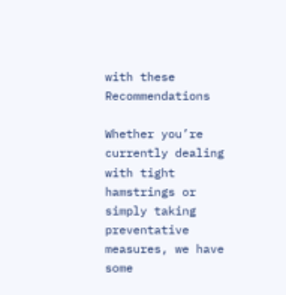with these Recommendations

Whether you’re currently dealing with tight hamstrings or simply taking preventative measures, we have some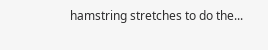hamstring stretches to do the...